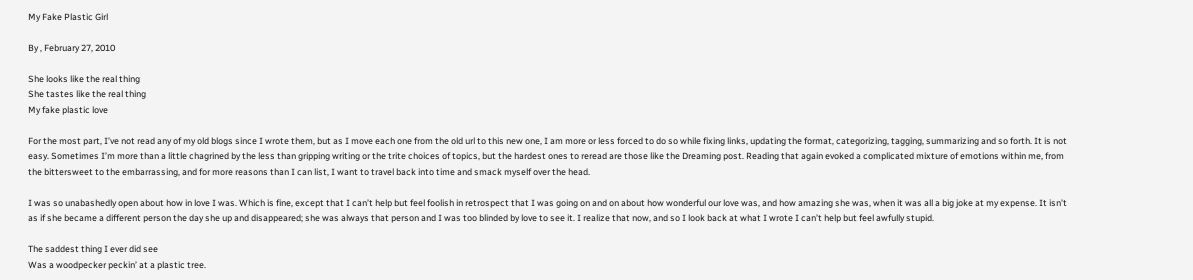My Fake Plastic Girl

By , February 27, 2010

She looks like the real thing
She tastes like the real thing
My fake plastic love

For the most part, I’ve not read any of my old blogs since I wrote them, but as I move each one from the old url to this new one, I am more or less forced to do so while fixing links, updating the format, categorizing, tagging, summarizing and so forth. It is not easy. Sometimes I’m more than a little chagrined by the less than gripping writing or the trite choices of topics, but the hardest ones to reread are those like the Dreaming post. Reading that again evoked a complicated mixture of emotions within me, from the bittersweet to the embarrassing, and for more reasons than I can list, I want to travel back into time and smack myself over the head.

I was so unabashedly open about how in love I was. Which is fine, except that I can’t help but feel foolish in retrospect that I was going on and on about how wonderful our love was, and how amazing she was, when it was all a big joke at my expense. It isn’t as if she became a different person the day she up and disappeared; she was always that person and I was too blinded by love to see it. I realize that now, and so I look back at what I wrote I can’t help but feel awfully stupid.

The saddest thing I ever did see
Was a woodpecker peckin’ at a plastic tree.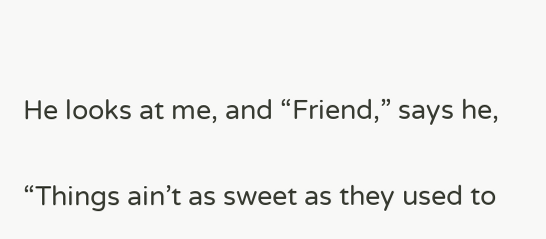He looks at me, and “Friend,” says he,

“Things ain’t as sweet as they used to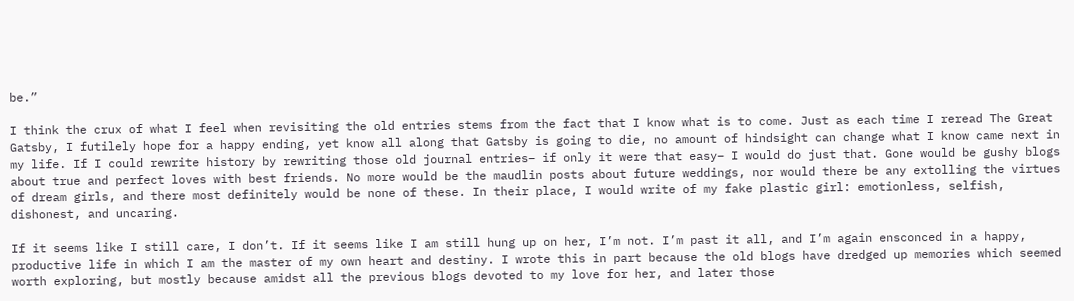be.”

I think the crux of what I feel when revisiting the old entries stems from the fact that I know what is to come. Just as each time I reread The Great Gatsby, I futilely hope for a happy ending, yet know all along that Gatsby is going to die, no amount of hindsight can change what I know came next in my life. If I could rewrite history by rewriting those old journal entries– if only it were that easy– I would do just that. Gone would be gushy blogs about true and perfect loves with best friends. No more would be the maudlin posts about future weddings, nor would there be any extolling the virtues of dream girls, and there most definitely would be none of these. In their place, I would write of my fake plastic girl: emotionless, selfish, dishonest, and uncaring.

If it seems like I still care, I don’t. If it seems like I am still hung up on her, I’m not. I’m past it all, and I’m again ensconced in a happy, productive life in which I am the master of my own heart and destiny. I wrote this in part because the old blogs have dredged up memories which seemed worth exploring, but mostly because amidst all the previous blogs devoted to my love for her, and later those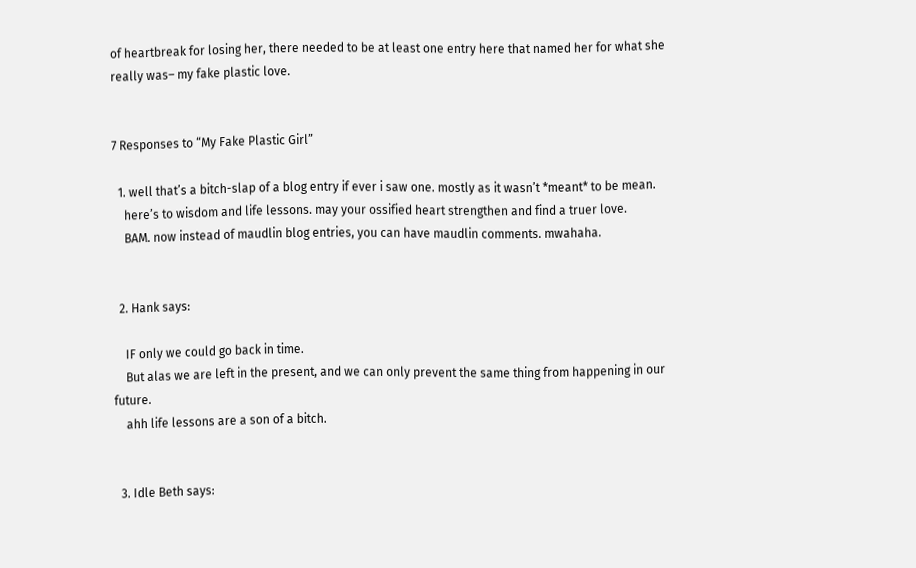of heartbreak for losing her, there needed to be at least one entry here that named her for what she really was– my fake plastic love.


7 Responses to “My Fake Plastic Girl”

  1. well that’s a bitch-slap of a blog entry if ever i saw one. mostly as it wasn’t *meant* to be mean.
    here’s to wisdom and life lessons. may your ossified heart strengthen and find a truer love.
    BAM. now instead of maudlin blog entries, you can have maudlin comments. mwahaha.


  2. Hank says:

    IF only we could go back in time.
    But alas we are left in the present, and we can only prevent the same thing from happening in our future.
    ahh life lessons are a son of a bitch.


  3. Idle Beth says: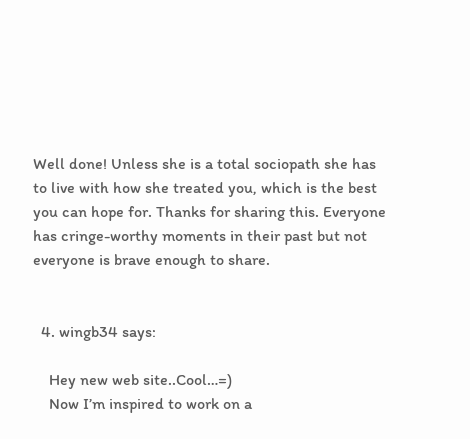Well done! Unless she is a total sociopath she has to live with how she treated you, which is the best you can hope for. Thanks for sharing this. Everyone has cringe-worthy moments in their past but not everyone is brave enough to share.


  4. wingb34 says:

    Hey new web site..Cool…=)
    Now I’m inspired to work on a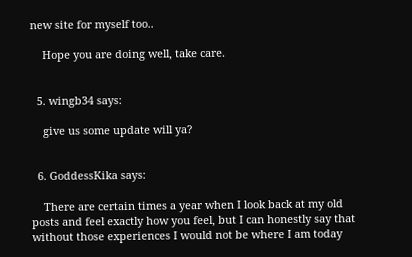new site for myself too..

    Hope you are doing well, take care.


  5. wingb34 says:

    give us some update will ya?


  6. GoddessKika says:

    There are certain times a year when I look back at my old posts and feel exactly how you feel, but I can honestly say that without those experiences I would not be where I am today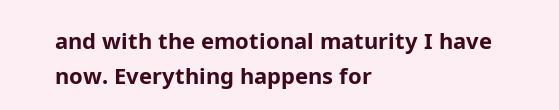and with the emotional maturity I have now. Everything happens for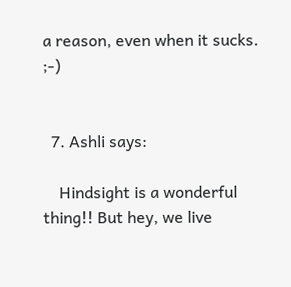a reason, even when it sucks. ;-)


  7. Ashli says:

    Hindsight is a wonderful thing!! But hey, we live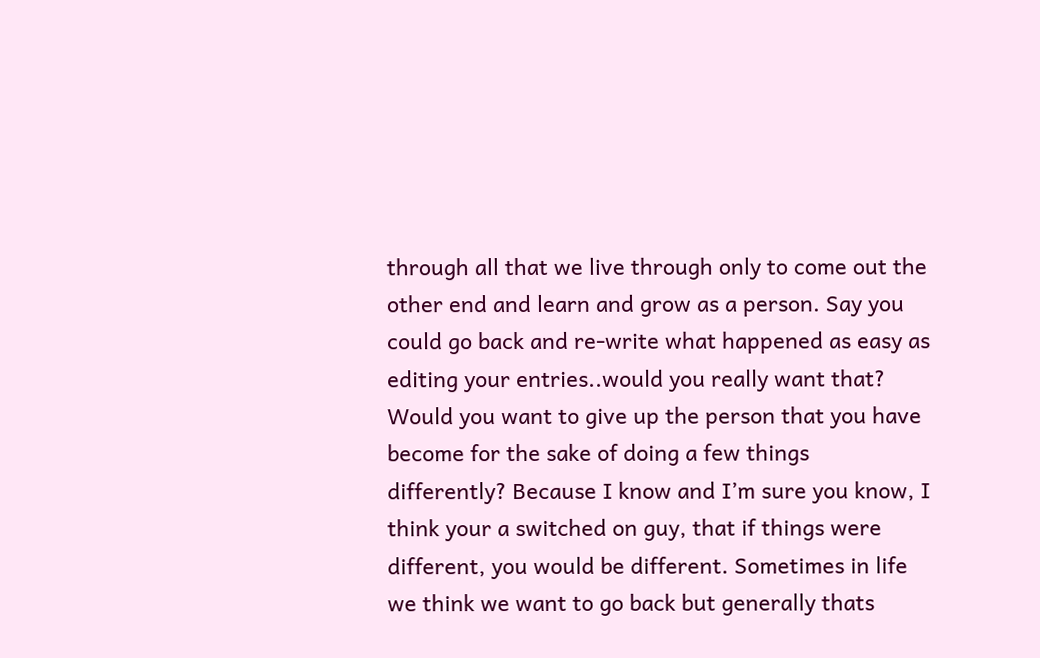through all that we live through only to come out the other end and learn and grow as a person. Say you could go back and re-write what happened as easy as editing your entries..would you really want that? Would you want to give up the person that you have become for the sake of doing a few things differently? Because I know and I’m sure you know, I think your a switched on guy, that if things were different, you would be different. Sometimes in life we think we want to go back but generally thats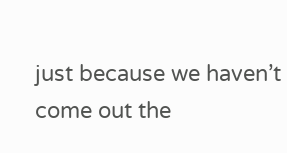just because we haven’t come out the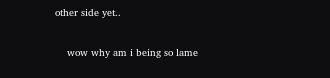other side yet..

    wow why am i being so lame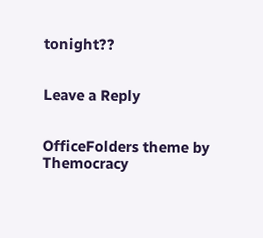tonight??


Leave a Reply


OfficeFolders theme by Themocracy